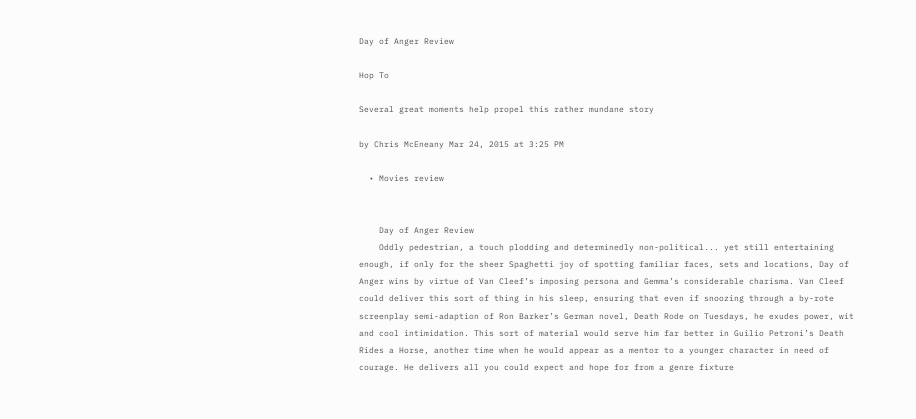Day of Anger Review

Hop To

Several great moments help propel this rather mundane story

by Chris McEneany Mar 24, 2015 at 3:25 PM

  • Movies review


    Day of Anger Review
    Oddly pedestrian, a touch plodding and determinedly non-political... yet still entertaining enough, if only for the sheer Spaghetti joy of spotting familiar faces, sets and locations, Day of Anger wins by virtue of Van Cleef’s imposing persona and Gemma’s considerable charisma. Van Cleef could deliver this sort of thing in his sleep, ensuring that even if snoozing through a by-rote screenplay semi-adaption of Ron Barker’s German novel, Death Rode on Tuesdays, he exudes power, wit and cool intimidation. This sort of material would serve him far better in Guilio Petroni’s Death Rides a Horse, another time when he would appear as a mentor to a younger character in need of courage. He delivers all you could expect and hope for from a genre fixture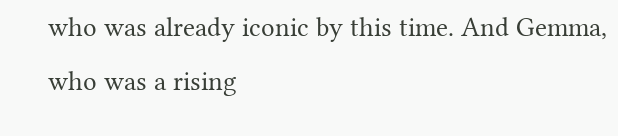who was already iconic by this time. And Gemma, who was a rising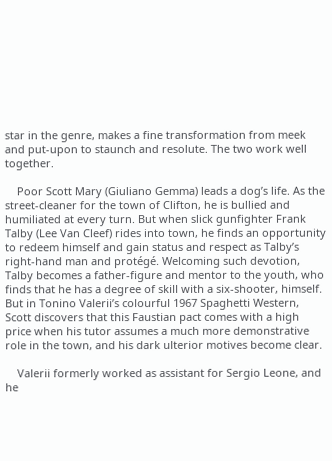star in the genre, makes a fine transformation from meek and put-upon to staunch and resolute. The two work well together.

    Poor Scott Mary (Giuliano Gemma) leads a dog’s life. As the street-cleaner for the town of Clifton, he is bullied and humiliated at every turn. But when slick gunfighter Frank Talby (Lee Van Cleef) rides into town, he finds an opportunity to redeem himself and gain status and respect as Talby’s right-hand man and protégé. Welcoming such devotion, Talby becomes a father-figure and mentor to the youth, who finds that he has a degree of skill with a six-shooter, himself. But in Tonino Valerii’s colourful 1967 Spaghetti Western, Scott discovers that this Faustian pact comes with a high price when his tutor assumes a much more demonstrative role in the town, and his dark ulterior motives become clear.

    Valerii formerly worked as assistant for Sergio Leone, and he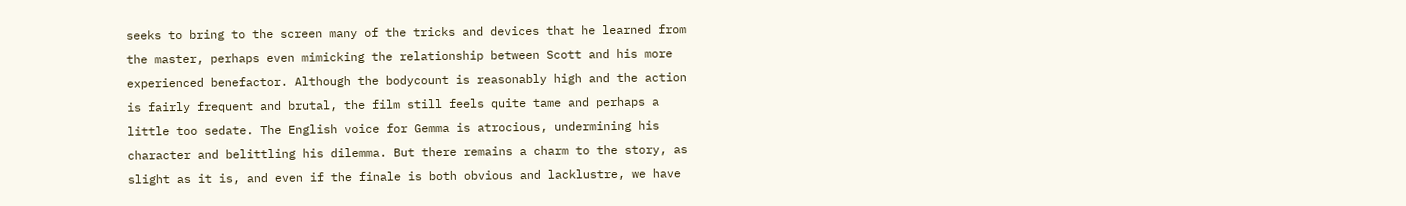seeks to bring to the screen many of the tricks and devices that he learned from the master, perhaps even mimicking the relationship between Scott and his more experienced benefactor. Although the bodycount is reasonably high and the action is fairly frequent and brutal, the film still feels quite tame and perhaps a little too sedate. The English voice for Gemma is atrocious, undermining his character and belittling his dilemma. But there remains a charm to the story, as slight as it is, and even if the finale is both obvious and lacklustre, we have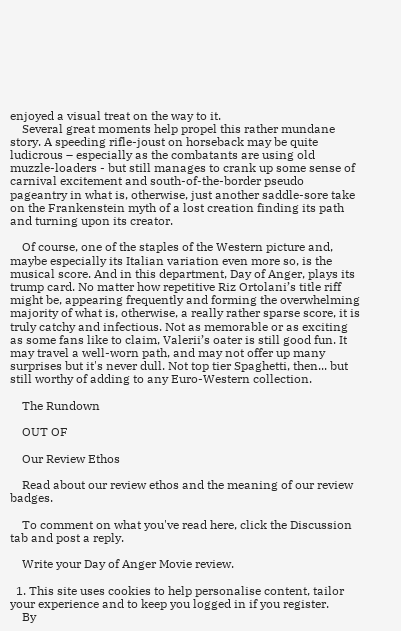enjoyed a visual treat on the way to it.
    Several great moments help propel this rather mundane story. A speeding rifle-joust on horseback may be quite ludicrous – especially as the combatants are using old muzzle-loaders - but still manages to crank up some sense of carnival excitement and south-of-the-border pseudo pageantry in what is, otherwise, just another saddle-sore take on the Frankenstein myth of a lost creation finding its path and turning upon its creator.

    Of course, one of the staples of the Western picture and, maybe especially its Italian variation even more so, is the musical score. And in this department, Day of Anger, plays its trump card. No matter how repetitive Riz Ortolani’s title riff might be, appearing frequently and forming the overwhelming majority of what is, otherwise, a really rather sparse score, it is truly catchy and infectious. Not as memorable or as exciting as some fans like to claim, Valerii’s oater is still good fun. It may travel a well-worn path, and may not offer up many surprises but it's never dull. Not top tier Spaghetti, then... but still worthy of adding to any Euro-Western collection.

    The Rundown

    OUT OF

    Our Review Ethos

    Read about our review ethos and the meaning of our review badges.

    To comment on what you've read here, click the Discussion tab and post a reply.

    Write your Day of Anger Movie review.

  1. This site uses cookies to help personalise content, tailor your experience and to keep you logged in if you register.
    By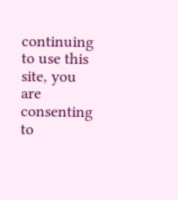continuing to use this site, you are consenting to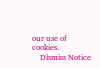our use of cookies.
    Dismiss Notice